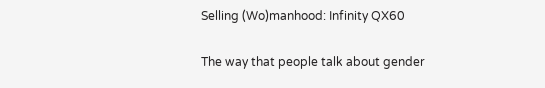Selling (Wo)manhood: Infinity QX60

The way that people talk about gender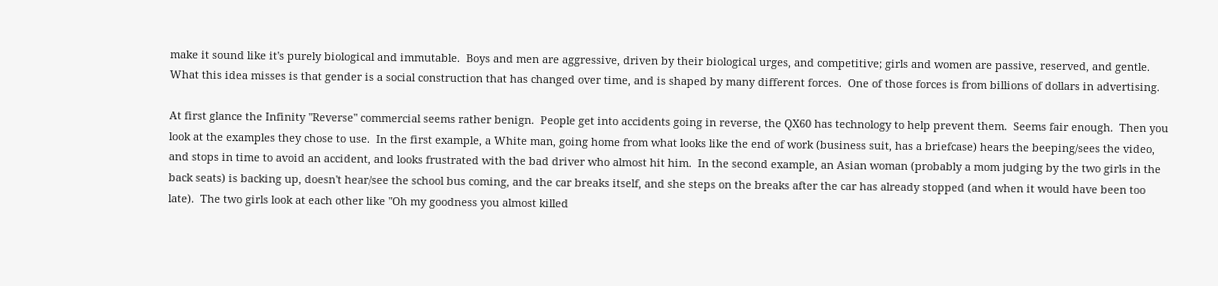make it sound like it's purely biological and immutable.  Boys and men are aggressive, driven by their biological urges, and competitive; girls and women are passive, reserved, and gentle.  What this idea misses is that gender is a social construction that has changed over time, and is shaped by many different forces.  One of those forces is from billions of dollars in advertising.

At first glance the Infinity "Reverse" commercial seems rather benign.  People get into accidents going in reverse, the QX60 has technology to help prevent them.  Seems fair enough.  Then you look at the examples they chose to use.  In the first example, a White man, going home from what looks like the end of work (business suit, has a briefcase) hears the beeping/sees the video, and stops in time to avoid an accident, and looks frustrated with the bad driver who almost hit him.  In the second example, an Asian woman (probably a mom judging by the two girls in the back seats) is backing up, doesn't hear/see the school bus coming, and the car breaks itself, and she steps on the breaks after the car has already stopped (and when it would have been too late).  The two girls look at each other like "Oh my goodness you almost killed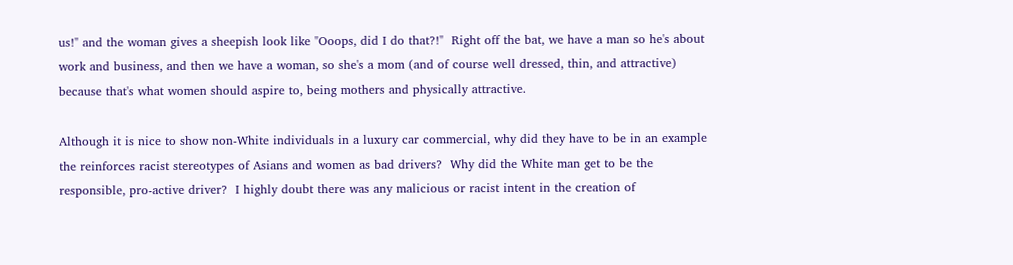us!" and the woman gives a sheepish look like "Ooops, did I do that?!"  Right off the bat, we have a man so he's about work and business, and then we have a woman, so she's a mom (and of course well dressed, thin, and attractive) because that's what women should aspire to, being mothers and physically attractive.

Although it is nice to show non-White individuals in a luxury car commercial, why did they have to be in an example the reinforces racist stereotypes of Asians and women as bad drivers?  Why did the White man get to be the responsible, pro-active driver?  I highly doubt there was any malicious or racist intent in the creation of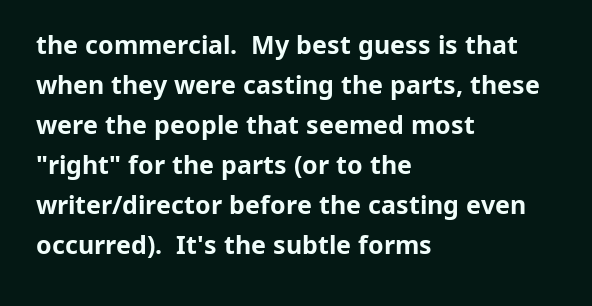the commercial.  My best guess is that when they were casting the parts, these were the people that seemed most "right" for the parts (or to the writer/director before the casting even occurred).  It's the subtle forms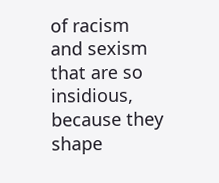of racism and sexism that are so insidious, because they shape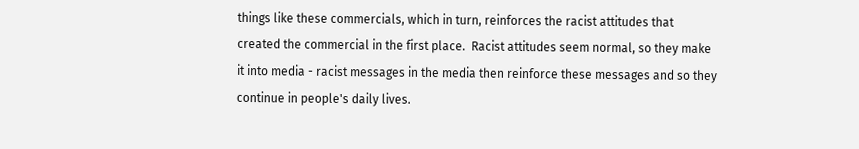things like these commercials, which in turn, reinforces the racist attitudes that created the commercial in the first place.  Racist attitudes seem normal, so they make it into media - racist messages in the media then reinforce these messages and so they continue in people's daily lives.